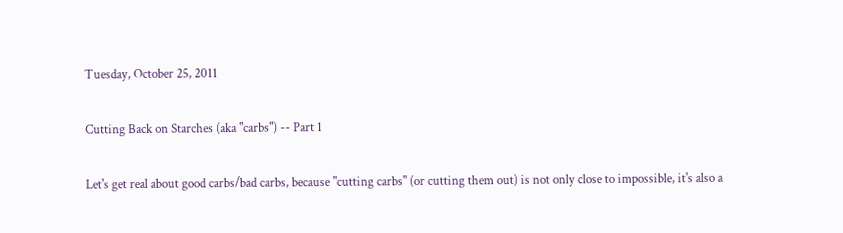Tuesday, October 25, 2011

Cutting Back on Starches (aka "carbs") -- Part 1

Let's get real about good carbs/bad carbs, because "cutting carbs" (or cutting them out) is not only close to impossible, it's also a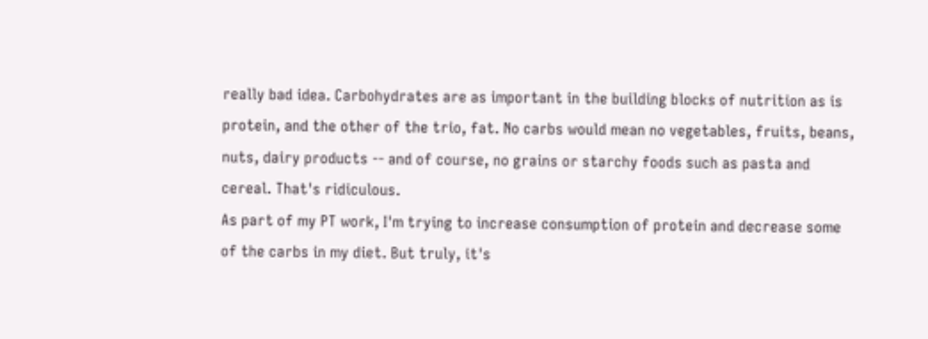really bad idea. Carbohydrates are as important in the building blocks of nutrition as is protein, and the other of the trio, fat. No carbs would mean no vegetables, fruits, beans, nuts, dairy products -- and of course, no grains or starchy foods such as pasta and cereal. That's ridiculous.
As part of my PT work, I'm trying to increase consumption of protein and decrease some of the carbs in my diet. But truly, it's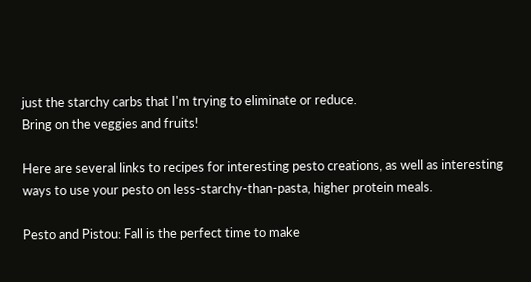just the starchy carbs that I'm trying to eliminate or reduce.
Bring on the veggies and fruits!

Here are several links to recipes for interesting pesto creations, as well as interesting ways to use your pesto on less-starchy-than-pasta, higher protein meals.

Pesto and Pistou: Fall is the perfect time to make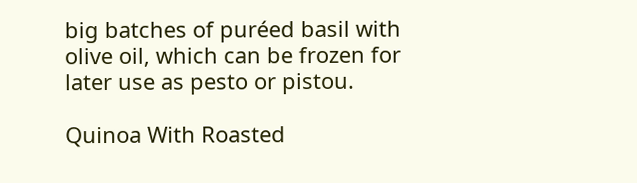big batches of puréed basil with olive oil, which can be frozen for later use as pesto or pistou.

Quinoa With Roasted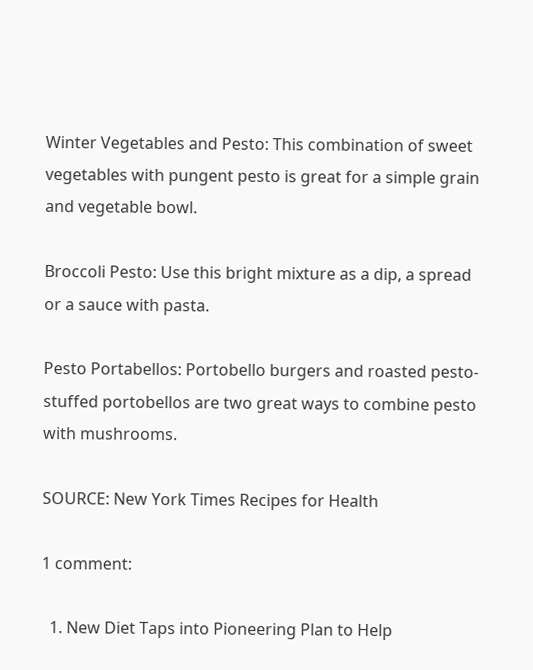Winter Vegetables and Pesto: This combination of sweet vegetables with pungent pesto is great for a simple grain and vegetable bowl.

Broccoli Pesto: Use this bright mixture as a dip, a spread or a sauce with pasta.

Pesto Portabellos: Portobello burgers and roasted pesto-stuffed portobellos are two great ways to combine pesto with mushrooms.

SOURCE: New York Times Recipes for Health

1 comment:

  1. New Diet Taps into Pioneering Plan to Help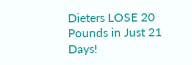Dieters LOSE 20 Pounds in Just 21 Days!